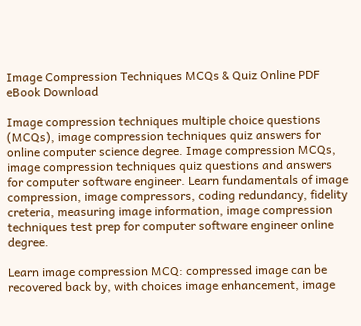Image Compression Techniques MCQs & Quiz Online PDF eBook Download

Image compression techniques multiple choice questions (MCQs), image compression techniques quiz answers for online computer science degree. Image compression MCQs, image compression techniques quiz questions and answers for computer software engineer. Learn fundamentals of image compression, image compressors, coding redundancy, fidelity creteria, measuring image information, image compression techniques test prep for computer software engineer online degree.

Learn image compression MCQ: compressed image can be recovered back by, with choices image enhancement, image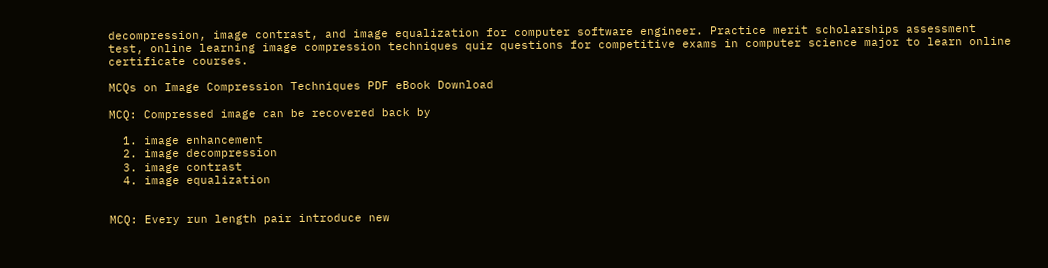decompression, image contrast, and image equalization for computer software engineer. Practice merit scholarships assessment test, online learning image compression techniques quiz questions for competitive exams in computer science major to learn online certificate courses.

MCQs on Image Compression Techniques PDF eBook Download

MCQ: Compressed image can be recovered back by

  1. image enhancement
  2. image decompression
  3. image contrast
  4. image equalization


MCQ: Every run length pair introduce new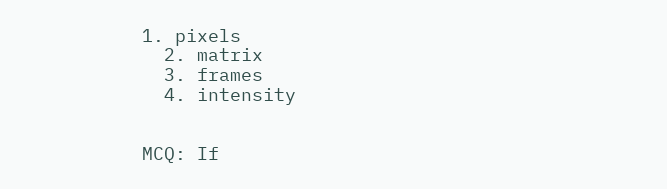1. pixels
  2. matrix
  3. frames
  4. intensity


MCQ: If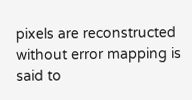pixels are reconstructed without error mapping is said to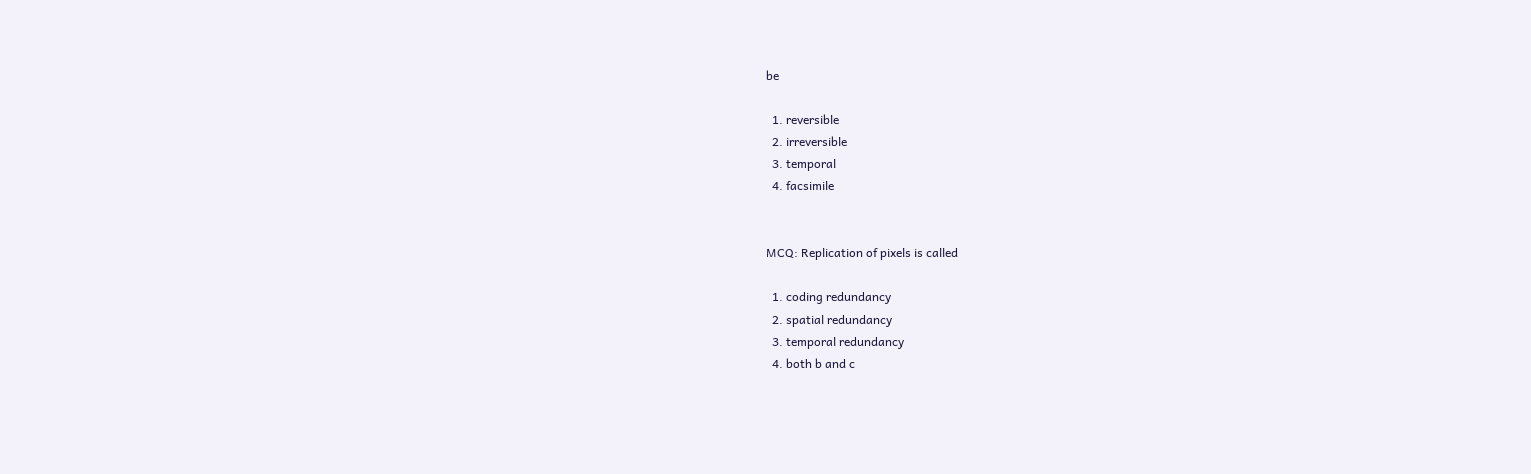be

  1. reversible
  2. irreversible
  3. temporal
  4. facsimile


MCQ: Replication of pixels is called

  1. coding redundancy
  2. spatial redundancy
  3. temporal redundancy
  4. both b and c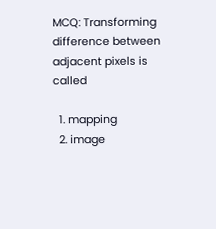MCQ: Transforming difference between adjacent pixels is called

  1. mapping
  2. image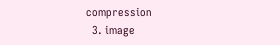compression
  3. image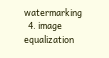watermarking
  4. image equalization